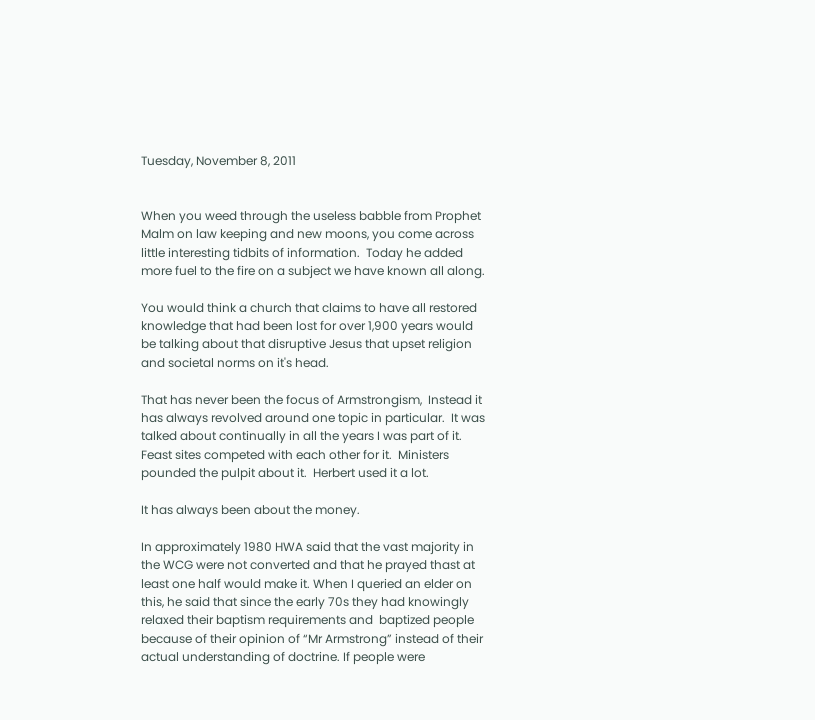Tuesday, November 8, 2011


When you weed through the useless babble from Prophet Malm on law keeping and new moons, you come across little interesting tidbits of information.  Today he added more fuel to the fire on a subject we have known all along.

You would think a church that claims to have all restored knowledge that had been lost for over 1,900 years would be talking about that disruptive Jesus that upset religion and societal norms on it's head.

That has never been the focus of Armstrongism,  Instead it has always revolved around one topic in particular.  It was talked about continually in all the years I was part of it.  Feast sites competed with each other for it.  Ministers pounded the pulpit about it.  Herbert used it a lot.

It has always been about the money.

In approximately 1980 HWA said that the vast majority in the WCG were not converted and that he prayed thast at least one half would make it. When I queried an elder on this, he said that since the early 70s they had knowingly relaxed their baptism requirements and  baptized people because of their opinion of “Mr Armstrong” instead of their actual understanding of doctrine. If people were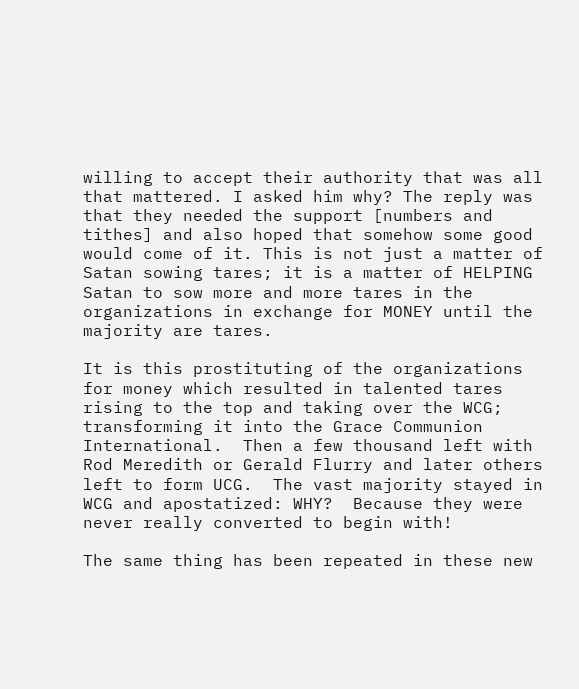willing to accept their authority that was all that mattered. I asked him why? The reply was that they needed the support [numbers and tithes] and also hoped that somehow some good would come of it. This is not just a matter of Satan sowing tares; it is a matter of HELPING Satan to sow more and more tares in the organizations in exchange for MONEY until the majority are tares.

It is this prostituting of the organizations for money which resulted in talented tares rising to the top and taking over the WCG; transforming it into the Grace Communion International.  Then a few thousand left with Rod Meredith or Gerald Flurry and later others left to form UCG.  The vast majority stayed in WCG and apostatized: WHY?  Because they were never really converted to begin with!

The same thing has been repeated in these new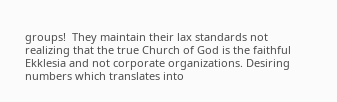groups!  They maintain their lax standards not realizing that the true Church of God is the faithful Ekklesia and not corporate organizations. Desiring numbers which translates into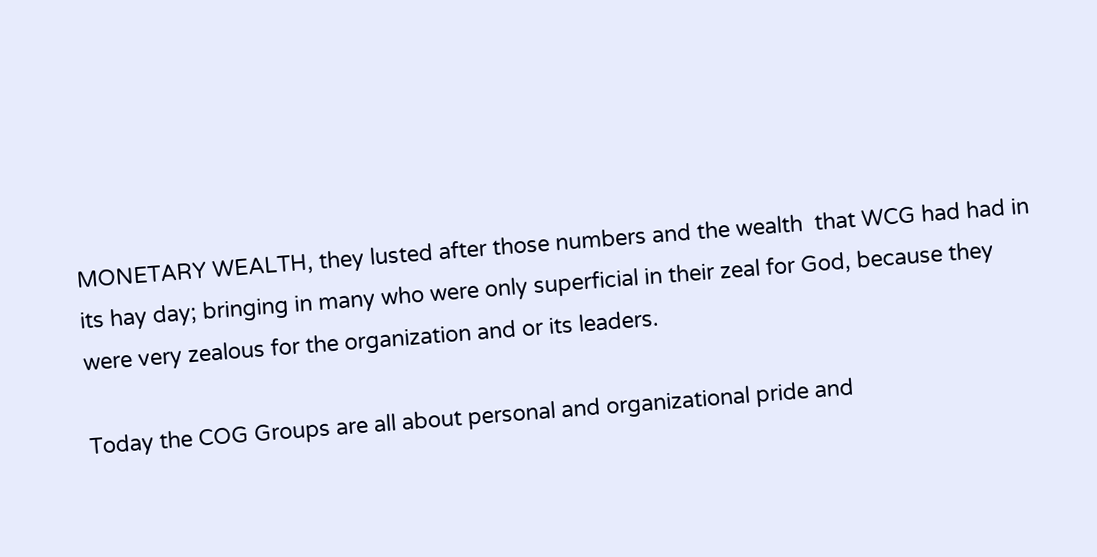MONETARY WEALTH, they lusted after those numbers and the wealth  that WCG had had in its hay day; bringing in many who were only superficial in their zeal for God, because they were very zealous for the organization and or its leaders.

Today the COG Groups are all about personal and organizational pride and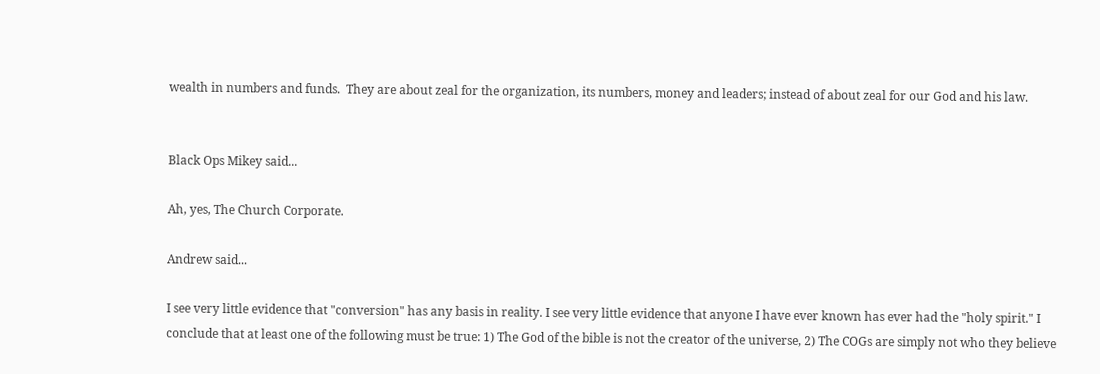wealth in numbers and funds.  They are about zeal for the organization, its numbers, money and leaders; instead of about zeal for our God and his law.


Black Ops Mikey said...

Ah, yes, The Church Corporate.

Andrew said...

I see very little evidence that "conversion" has any basis in reality. I see very little evidence that anyone I have ever known has ever had the "holy spirit." I conclude that at least one of the following must be true: 1) The God of the bible is not the creator of the universe, 2) The COGs are simply not who they believe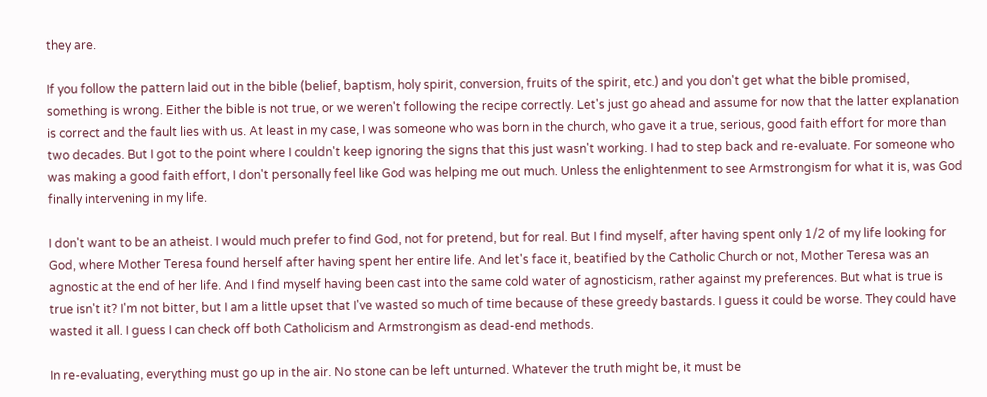they are.

If you follow the pattern laid out in the bible (belief, baptism, holy spirit, conversion, fruits of the spirit, etc.) and you don't get what the bible promised, something is wrong. Either the bible is not true, or we weren't following the recipe correctly. Let's just go ahead and assume for now that the latter explanation is correct and the fault lies with us. At least in my case, I was someone who was born in the church, who gave it a true, serious, good faith effort for more than two decades. But I got to the point where I couldn't keep ignoring the signs that this just wasn't working. I had to step back and re-evaluate. For someone who was making a good faith effort, I don't personally feel like God was helping me out much. Unless the enlightenment to see Armstrongism for what it is, was God finally intervening in my life.

I don't want to be an atheist. I would much prefer to find God, not for pretend, but for real. But I find myself, after having spent only 1/2 of my life looking for God, where Mother Teresa found herself after having spent her entire life. And let's face it, beatified by the Catholic Church or not, Mother Teresa was an agnostic at the end of her life. And I find myself having been cast into the same cold water of agnosticism, rather against my preferences. But what is true is true isn't it? I'm not bitter, but I am a little upset that I've wasted so much of time because of these greedy bastards. I guess it could be worse. They could have wasted it all. I guess I can check off both Catholicism and Armstrongism as dead-end methods.

In re-evaluating, everything must go up in the air. No stone can be left unturned. Whatever the truth might be, it must be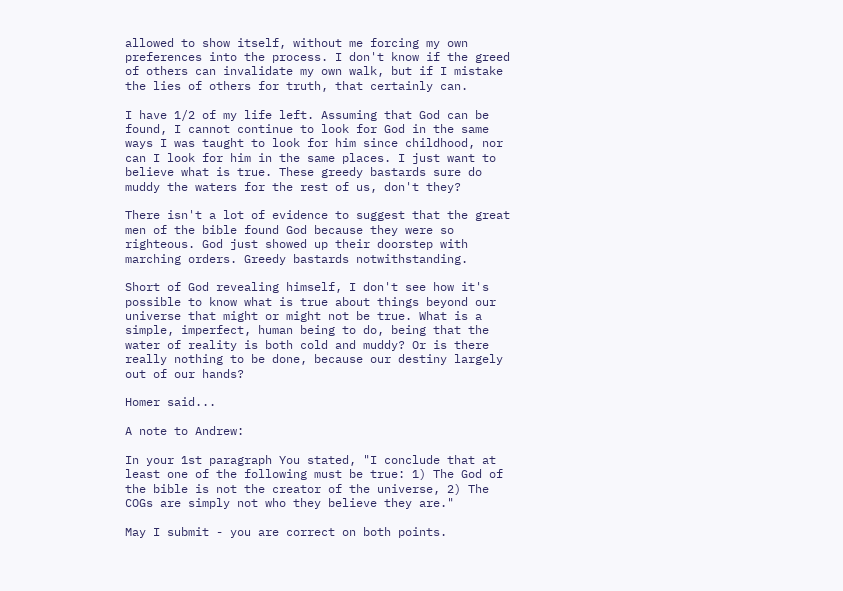allowed to show itself, without me forcing my own preferences into the process. I don't know if the greed of others can invalidate my own walk, but if I mistake the lies of others for truth, that certainly can.

I have 1/2 of my life left. Assuming that God can be found, I cannot continue to look for God in the same ways I was taught to look for him since childhood, nor can I look for him in the same places. I just want to believe what is true. These greedy bastards sure do muddy the waters for the rest of us, don't they?

There isn't a lot of evidence to suggest that the great men of the bible found God because they were so righteous. God just showed up their doorstep with marching orders. Greedy bastards notwithstanding.

Short of God revealing himself, I don't see how it's possible to know what is true about things beyond our universe that might or might not be true. What is a simple, imperfect, human being to do, being that the water of reality is both cold and muddy? Or is there really nothing to be done, because our destiny largely out of our hands?

Homer said...

A note to Andrew:

In your 1st paragraph You stated, "I conclude that at least one of the following must be true: 1) The God of the bible is not the creator of the universe, 2) The COGs are simply not who they believe they are."

May I submit - you are correct on both points.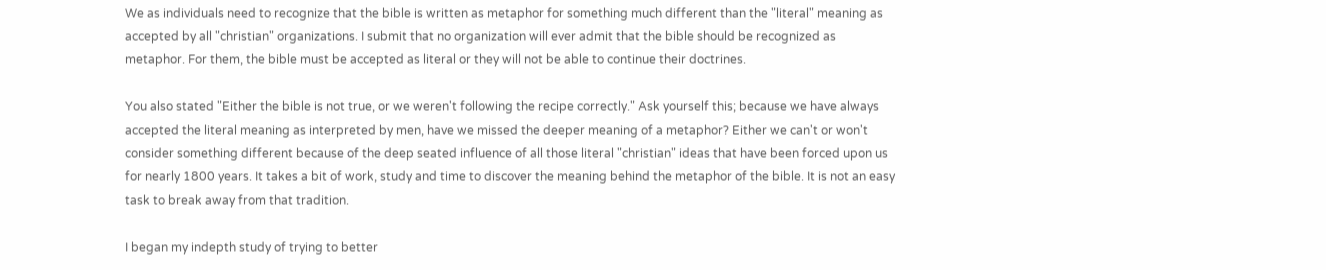We as individuals need to recognize that the bible is written as metaphor for something much different than the "literal" meaning as accepted by all "christian" organizations. I submit that no organization will ever admit that the bible should be recognized as metaphor. For them, the bible must be accepted as literal or they will not be able to continue their doctrines.

You also stated "Either the bible is not true, or we weren't following the recipe correctly." Ask yourself this; because we have always accepted the literal meaning as interpreted by men, have we missed the deeper meaning of a metaphor? Either we can't or won't consider something different because of the deep seated influence of all those literal "christian" ideas that have been forced upon us for nearly 1800 years. It takes a bit of work, study and time to discover the meaning behind the metaphor of the bible. It is not an easy task to break away from that tradition.

I began my indepth study of trying to better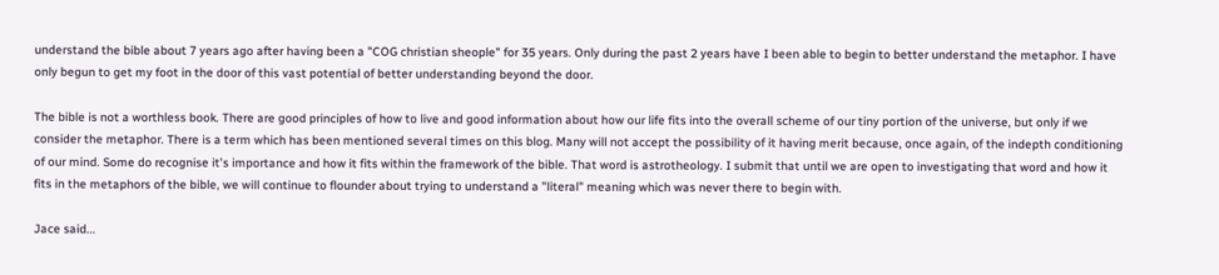understand the bible about 7 years ago after having been a "COG christian sheople" for 35 years. Only during the past 2 years have I been able to begin to better understand the metaphor. I have only begun to get my foot in the door of this vast potential of better understanding beyond the door.

The bible is not a worthless book. There are good principles of how to live and good information about how our life fits into the overall scheme of our tiny portion of the universe, but only if we consider the metaphor. There is a term which has been mentioned several times on this blog. Many will not accept the possibility of it having merit because, once again, of the indepth conditioning of our mind. Some do recognise it's importance and how it fits within the framework of the bible. That word is astrotheology. I submit that until we are open to investigating that word and how it fits in the metaphors of the bible, we will continue to flounder about trying to understand a "literal" meaning which was never there to begin with.

Jace said...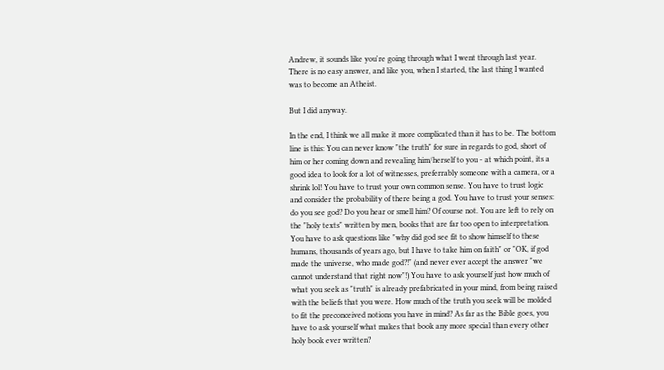Andrew, it sounds like you're going through what I went through last year. There is no easy answer, and like you, when I started, the last thing I wanted was to become an Atheist.

But I did anyway.

In the end, I think we all make it more complicated than it has to be. The bottom line is this: You can never know "the truth" for sure in regards to god, short of him or her coming down and revealing him/herself to you - at which point, its a good idea to look for a lot of witnesses, preferrably someone with a camera, or a shrink lol! You have to trust your own common sense. You have to trust logic and consider the probability of there being a god. You have to trust your senses: do you see god? Do you hear or smell him? Of course not. You are left to rely on the "holy texts" written by men, books that are far too open to interpretation. You have to ask questions like "why did god see fit to show himself to these humans, thousands of years ago, but I have to take him on faith" or "OK, if god made the universe, who made god?!" (and never ever accept the answer "we cannot understand that right now"!) You have to ask yourself just how much of what you seek as "truth" is already prefabricated in your mind, from being raised with the beliefs that you were. How much of the truth you seek will be molded to fit the preconceived notions you have in mind? As far as the Bible goes, you have to ask yourself what makes that book any more special than every other holy book ever written?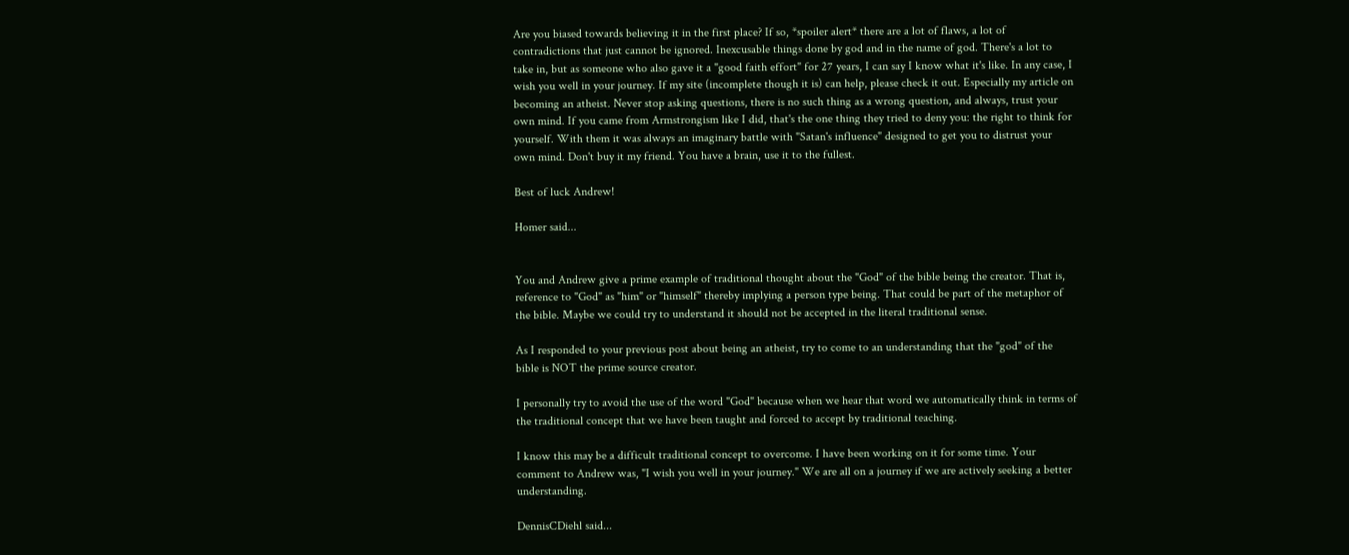Are you biased towards believing it in the first place? If so, *spoiler alert* there are a lot of flaws, a lot of contradictions that just cannot be ignored. Inexcusable things done by god and in the name of god. There's a lot to take in, but as someone who also gave it a "good faith effort" for 27 years, I can say I know what it's like. In any case, I wish you well in your journey. If my site (incomplete though it is) can help, please check it out. Especially my article on becoming an atheist. Never stop asking questions, there is no such thing as a wrong question, and always, trust your own mind. If you came from Armstrongism like I did, that's the one thing they tried to deny you: the right to think for yourself. With them it was always an imaginary battle with "Satan's influence" designed to get you to distrust your own mind. Don't buy it my friend. You have a brain, use it to the fullest.

Best of luck Andrew!

Homer said...


You and Andrew give a prime example of traditional thought about the "God" of the bible being the creator. That is, reference to "God" as "him" or "himself" thereby implying a person type being. That could be part of the metaphor of the bible. Maybe we could try to understand it should not be accepted in the literal traditional sense.

As I responded to your previous post about being an atheist, try to come to an understanding that the "god" of the bible is NOT the prime source creator.

I personally try to avoid the use of the word "God" because when we hear that word we automatically think in terms of the traditional concept that we have been taught and forced to accept by traditional teaching.

I know this may be a difficult traditional concept to overcome. I have been working on it for some time. Your comment to Andrew was, "I wish you well in your journey." We are all on a journey if we are actively seeking a better understanding.

DennisCDiehl said...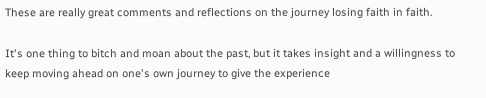These are really great comments and reflections on the journey losing faith in faith.

It's one thing to bitch and moan about the past, but it takes insight and a willingness to keep moving ahead on one's own journey to give the experience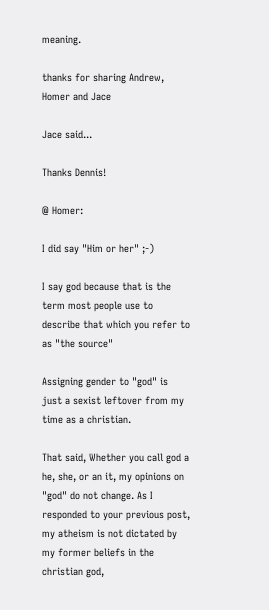meaning.

thanks for sharing Andrew, Homer and Jace

Jace said...

Thanks Dennis!

@ Homer:

I did say "Him or her" ;-)

I say god because that is the term most people use to describe that which you refer to as "the source"

Assigning gender to "god" is just a sexist leftover from my time as a christian.

That said, Whether you call god a he, she, or an it, my opinions on "god" do not change. As I responded to your previous post, my atheism is not dictated by my former beliefs in the christian god,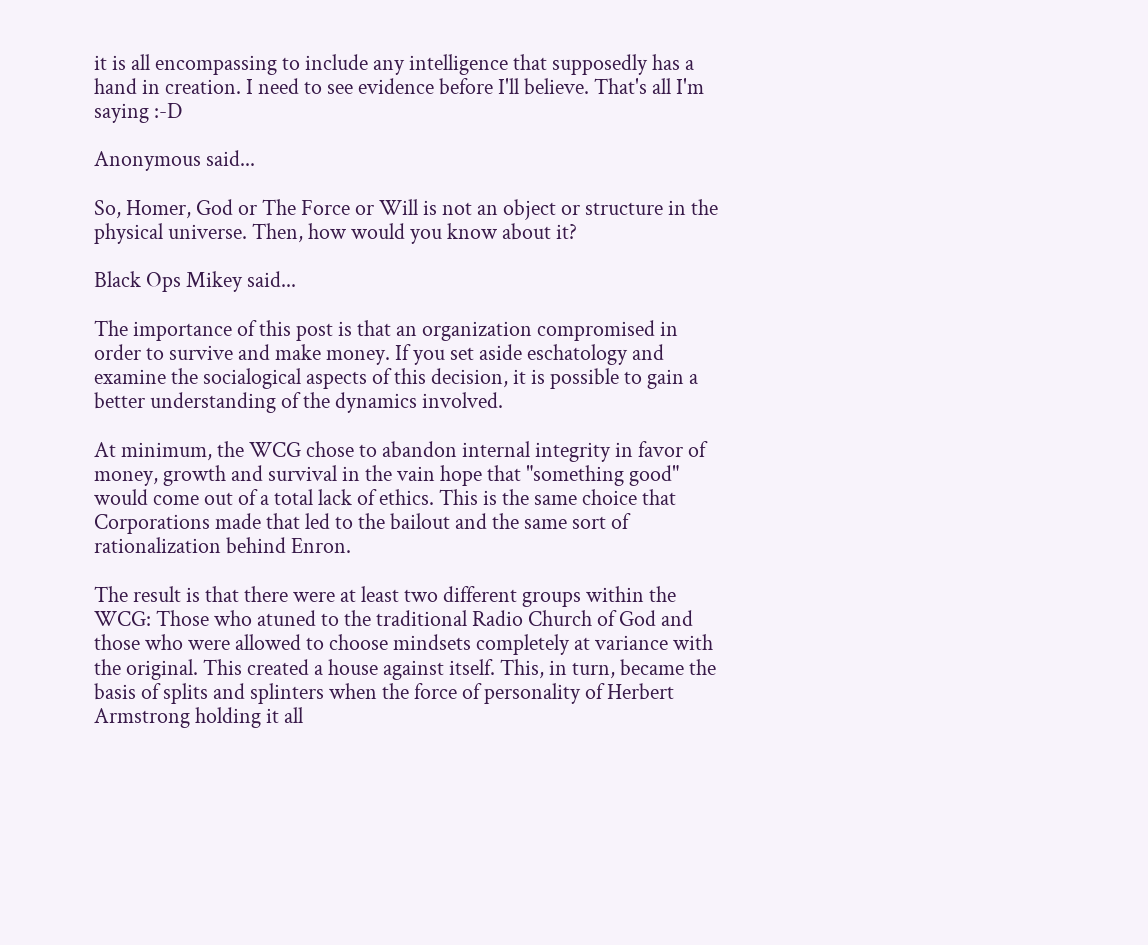it is all encompassing to include any intelligence that supposedly has a hand in creation. I need to see evidence before I'll believe. That's all I'm saying :-D

Anonymous said...

So, Homer, God or The Force or Will is not an object or structure in the physical universe. Then, how would you know about it?

Black Ops Mikey said...

The importance of this post is that an organization compromised in order to survive and make money. If you set aside eschatology and examine the socialogical aspects of this decision, it is possible to gain a better understanding of the dynamics involved.

At minimum, the WCG chose to abandon internal integrity in favor of money, growth and survival in the vain hope that "something good" would come out of a total lack of ethics. This is the same choice that Corporations made that led to the bailout and the same sort of rationalization behind Enron.

The result is that there were at least two different groups within the WCG: Those who atuned to the traditional Radio Church of God and those who were allowed to choose mindsets completely at variance with the original. This created a house against itself. This, in turn, became the basis of splits and splinters when the force of personality of Herbert Armstrong holding it all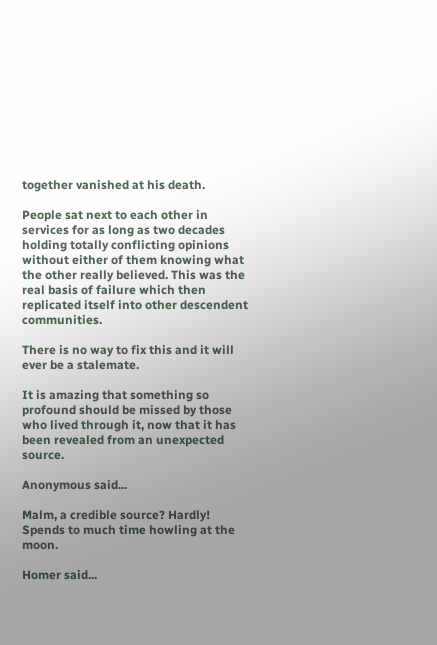together vanished at his death.

People sat next to each other in services for as long as two decades holding totally conflicting opinions without either of them knowing what the other really believed. This was the real basis of failure which then replicated itself into other descendent communities.

There is no way to fix this and it will ever be a stalemate.

It is amazing that something so profound should be missed by those who lived through it, now that it has been revealed from an unexpected source.

Anonymous said...

Malm, a credible source? Hardly! Spends to much time howling at the moon.

Homer said...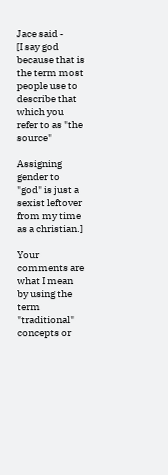Jace said -
[I say god because that is the term most people use to describe that which you refer to as "the source"

Assigning gender to "god" is just a sexist leftover from my time as a christian.]

Your comments are what I mean by using the term "traditional" concepts or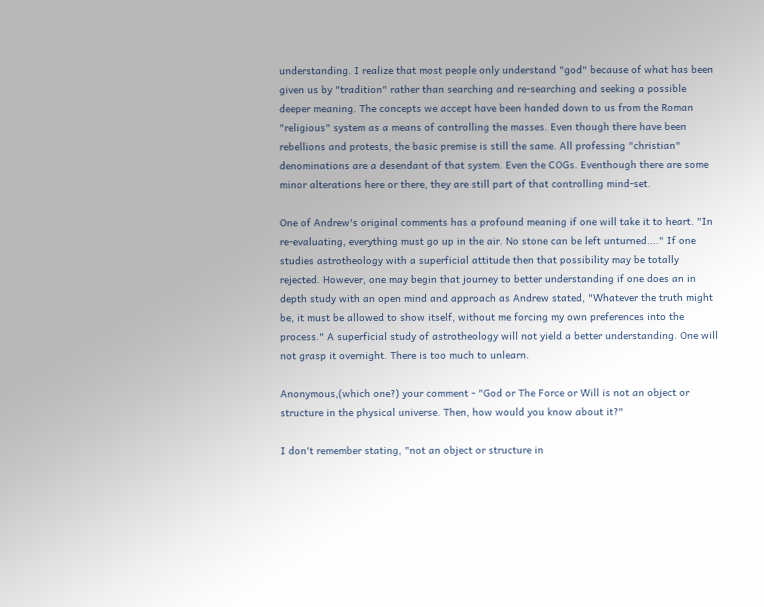understanding. I realize that most people only understand "god" because of what has been given us by "tradition" rather than searching and re-searching and seeking a possible deeper meaning. The concepts we accept have been handed down to us from the Roman "religious" system as a means of controlling the masses. Even though there have been rebellions and protests, the basic premise is still the same. All professing "christian" denominations are a desendant of that system. Even the COGs. Eventhough there are some minor alterations here or there, they are still part of that controlling mind-set.

One of Andrew's original comments has a profound meaning if one will take it to heart. "In re-evaluating, everything must go up in the air. No stone can be left unturned...." If one studies astrotheology with a superficial attitude then that possibility may be totally rejected. However, one may begin that journey to better understanding if one does an in depth study with an open mind and approach as Andrew stated, "Whatever the truth might be, it must be allowed to show itself, without me forcing my own preferences into the process." A superficial study of astrotheology will not yield a better understanding. One will not grasp it overnight. There is too much to unlearn.

Anonymous,(which one?) your comment - "God or The Force or Will is not an object or structure in the physical universe. Then, how would you know about it?"

I don't remember stating, "not an object or structure in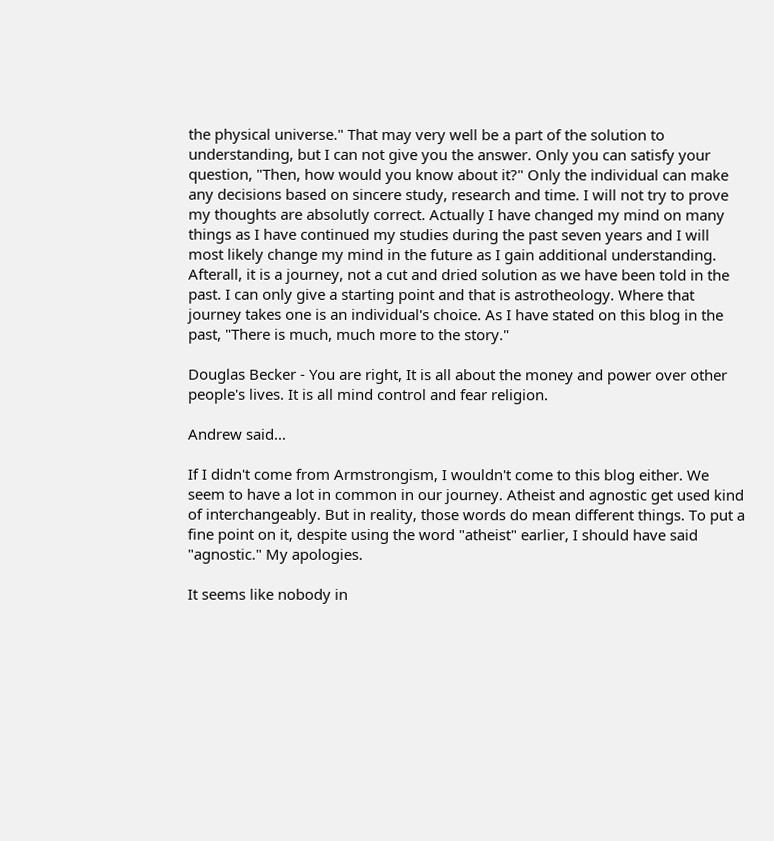the physical universe." That may very well be a part of the solution to understanding, but I can not give you the answer. Only you can satisfy your question, "Then, how would you know about it?" Only the individual can make any decisions based on sincere study, research and time. I will not try to prove my thoughts are absolutly correct. Actually I have changed my mind on many things as I have continued my studies during the past seven years and I will most likely change my mind in the future as I gain additional understanding. Afterall, it is a journey, not a cut and dried solution as we have been told in the past. I can only give a starting point and that is astrotheology. Where that journey takes one is an individual's choice. As I have stated on this blog in the past, "There is much, much more to the story."

Douglas Becker - You are right, It is all about the money and power over other people's lives. It is all mind control and fear religion.

Andrew said...

If I didn't come from Armstrongism, I wouldn't come to this blog either. We seem to have a lot in common in our journey. Atheist and agnostic get used kind of interchangeably. But in reality, those words do mean different things. To put a fine point on it, despite using the word "atheist" earlier, I should have said "agnostic." My apologies.

It seems like nobody in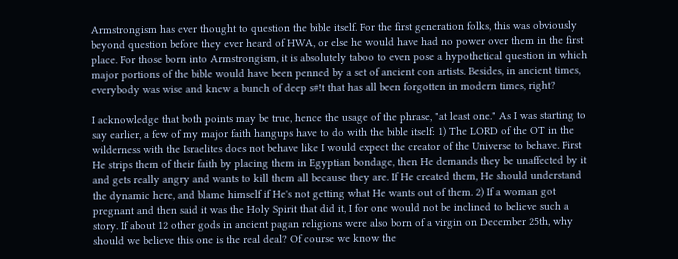Armstrongism has ever thought to question the bible itself. For the first generation folks, this was obviously beyond question before they ever heard of HWA, or else he would have had no power over them in the first place. For those born into Armstrongism, it is absolutely taboo to even pose a hypothetical question in which major portions of the bible would have been penned by a set of ancient con artists. Besides, in ancient times, everybody was wise and knew a bunch of deep s#!t that has all been forgotten in modern times, right?

I acknowledge that both points may be true, hence the usage of the phrase, "at least one." As I was starting to say earlier, a few of my major faith hangups have to do with the bible itself: 1) The LORD of the OT in the wilderness with the Israelites does not behave like I would expect the creator of the Universe to behave. First He strips them of their faith by placing them in Egyptian bondage, then He demands they be unaffected by it and gets really angry and wants to kill them all because they are. If He created them, He should understand the dynamic here, and blame himself if He's not getting what He wants out of them. 2) If a woman got pregnant and then said it was the Holy Spirit that did it, I for one would not be inclined to believe such a story. If about 12 other gods in ancient pagan religions were also born of a virgin on December 25th, why should we believe this one is the real deal? Of course we know the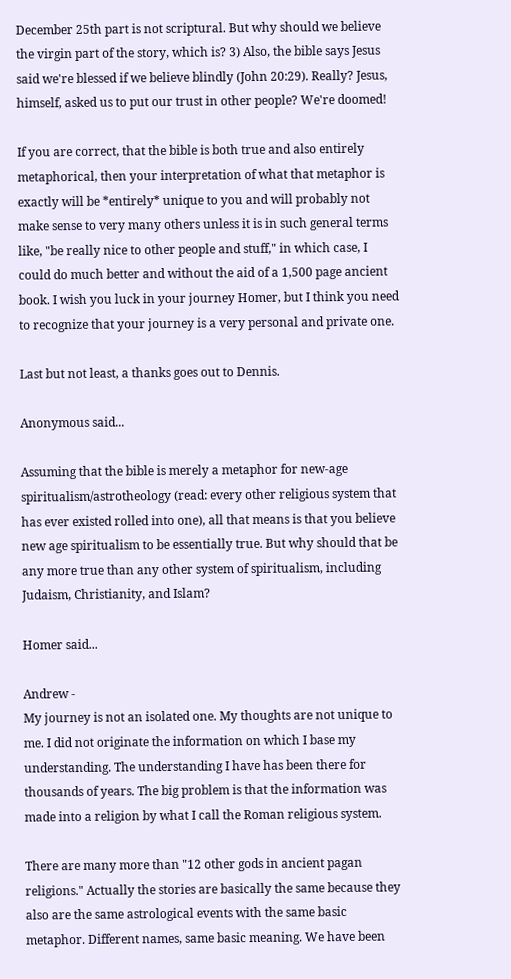December 25th part is not scriptural. But why should we believe the virgin part of the story, which is? 3) Also, the bible says Jesus said we're blessed if we believe blindly (John 20:29). Really? Jesus, himself, asked us to put our trust in other people? We're doomed!

If you are correct, that the bible is both true and also entirely metaphorical, then your interpretation of what that metaphor is exactly will be *entirely* unique to you and will probably not make sense to very many others unless it is in such general terms like, "be really nice to other people and stuff," in which case, I could do much better and without the aid of a 1,500 page ancient book. I wish you luck in your journey Homer, but I think you need to recognize that your journey is a very personal and private one.

Last but not least, a thanks goes out to Dennis.

Anonymous said...

Assuming that the bible is merely a metaphor for new-age spiritualism/astrotheology (read: every other religious system that has ever existed rolled into one), all that means is that you believe new age spiritualism to be essentially true. But why should that be any more true than any other system of spiritualism, including Judaism, Christianity, and Islam?

Homer said...

Andrew -
My journey is not an isolated one. My thoughts are not unique to me. I did not originate the information on which I base my understanding. The understanding I have has been there for thousands of years. The big problem is that the information was made into a religion by what I call the Roman religious system.

There are many more than "12 other gods in ancient pagan religions." Actually the stories are basically the same because they also are the same astrological events with the same basic metaphor. Different names, same basic meaning. We have been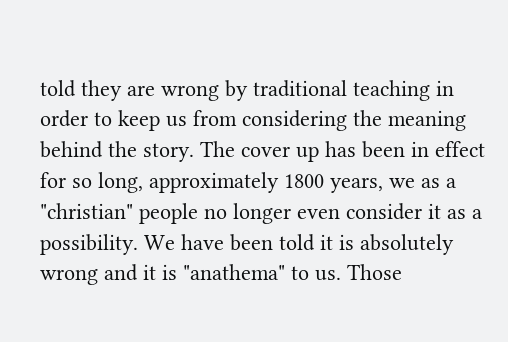told they are wrong by traditional teaching in order to keep us from considering the meaning behind the story. The cover up has been in effect for so long, approximately 1800 years, we as a "christian" people no longer even consider it as a possibility. We have been told it is absolutely wrong and it is "anathema" to us. Those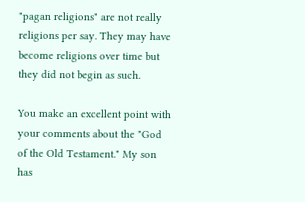"pagan religions" are not really religions per say. They may have become religions over time but they did not begin as such.

You make an excellent point with your comments about the "God of the Old Testament." My son has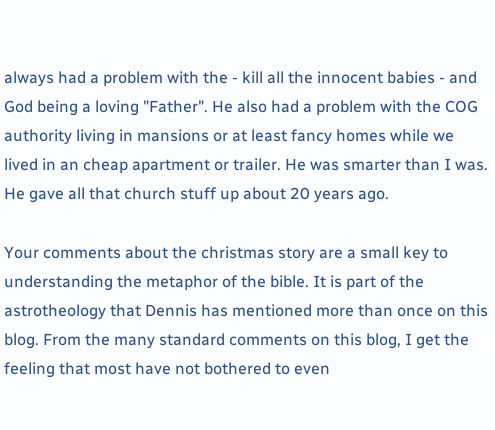always had a problem with the - kill all the innocent babies - and God being a loving "Father". He also had a problem with the COG authority living in mansions or at least fancy homes while we lived in an cheap apartment or trailer. He was smarter than I was. He gave all that church stuff up about 20 years ago.

Your comments about the christmas story are a small key to understanding the metaphor of the bible. It is part of the astrotheology that Dennis has mentioned more than once on this blog. From the many standard comments on this blog, I get the feeling that most have not bothered to even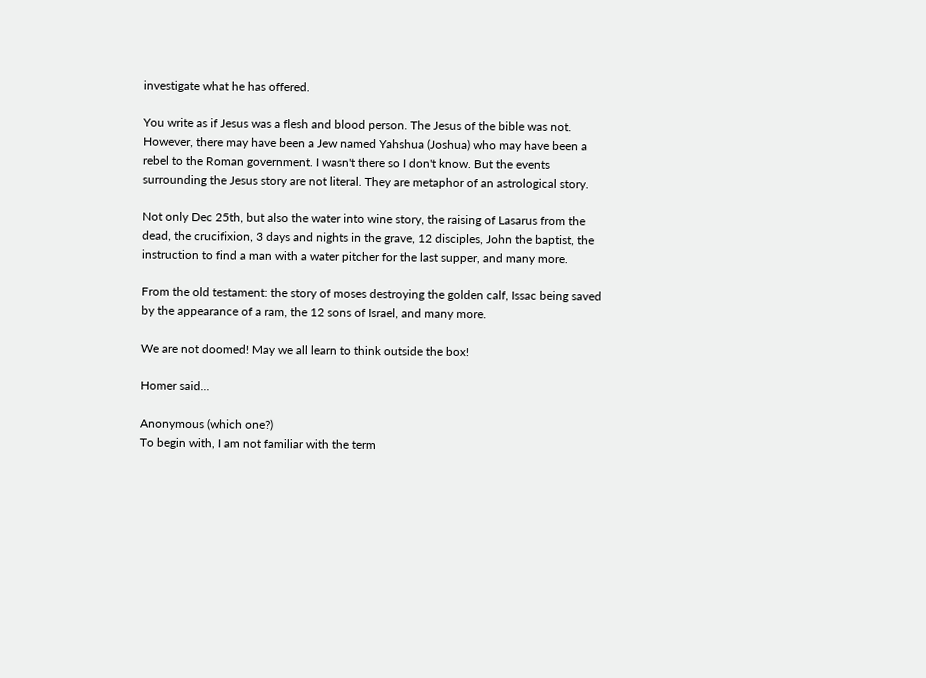investigate what he has offered.

You write as if Jesus was a flesh and blood person. The Jesus of the bible was not. However, there may have been a Jew named Yahshua (Joshua) who may have been a rebel to the Roman government. I wasn't there so I don't know. But the events surrounding the Jesus story are not literal. They are metaphor of an astrological story.

Not only Dec 25th, but also the water into wine story, the raising of Lasarus from the dead, the crucifixion, 3 days and nights in the grave, 12 disciples, John the baptist, the instruction to find a man with a water pitcher for the last supper, and many more.

From the old testament: the story of moses destroying the golden calf, Issac being saved by the appearance of a ram, the 12 sons of Israel, and many more.

We are not doomed! May we all learn to think outside the box!

Homer said...

Anonymous (which one?)
To begin with, I am not familiar with the term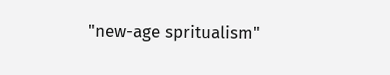"new-age spritualism"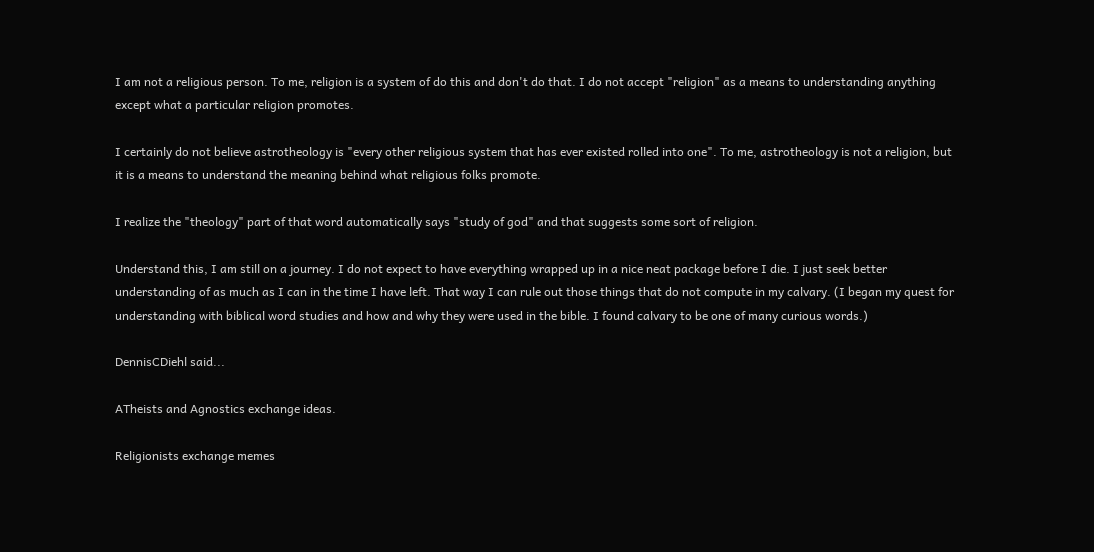I am not a religious person. To me, religion is a system of do this and don't do that. I do not accept "religion" as a means to understanding anything except what a particular religion promotes.

I certainly do not believe astrotheology is "every other religious system that has ever existed rolled into one". To me, astrotheology is not a religion, but it is a means to understand the meaning behind what religious folks promote.

I realize the "theology" part of that word automatically says "study of god" and that suggests some sort of religion.

Understand this, I am still on a journey. I do not expect to have everything wrapped up in a nice neat package before I die. I just seek better understanding of as much as I can in the time I have left. That way I can rule out those things that do not compute in my calvary. (I began my quest for understanding with biblical word studies and how and why they were used in the bible. I found calvary to be one of many curious words.)

DennisCDiehl said...

ATheists and Agnostics exchange ideas.

Religionists exchange memes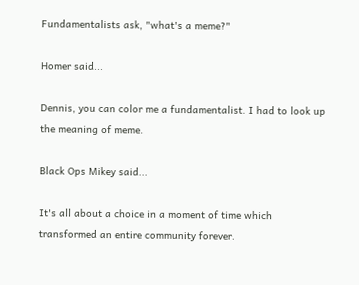Fundamentalists ask, "what's a meme?"

Homer said...

Dennis, you can color me a fundamentalist. I had to look up the meaning of meme.

Black Ops Mikey said...

It's all about a choice in a moment of time which transformed an entire community forever.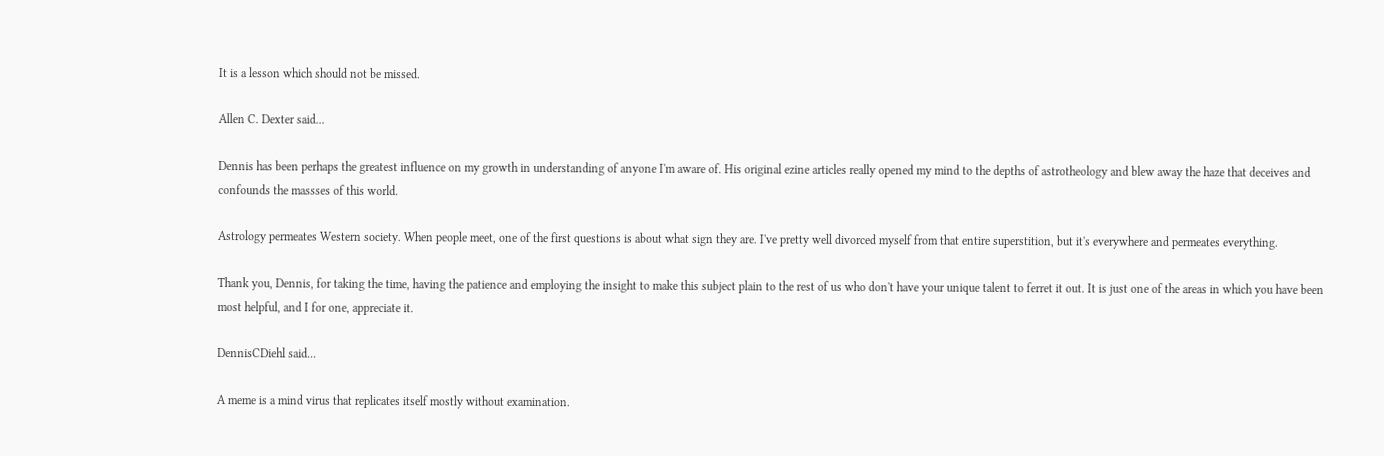It is a lesson which should not be missed.

Allen C. Dexter said...

Dennis has been perhaps the greatest influence on my growth in understanding of anyone I'm aware of. His original ezine articles really opened my mind to the depths of astrotheology and blew away the haze that deceives and confounds the massses of this world.

Astrology permeates Western society. When people meet, one of the first questions is about what sign they are. I've pretty well divorced myself from that entire superstition, but it's everywhere and permeates everything.

Thank you, Dennis, for taking the time, having the patience and employing the insight to make this subject plain to the rest of us who don't have your unique talent to ferret it out. It is just one of the areas in which you have been most helpful, and I for one, appreciate it.

DennisCDiehl said...

A meme is a mind virus that replicates itself mostly without examination.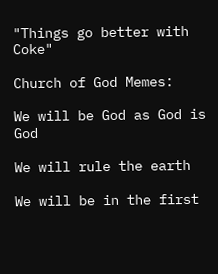"Things go better with Coke"

Church of God Memes:

We will be God as God is God

We will rule the earth

We will be in the first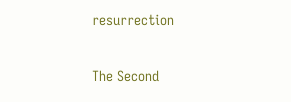resurrection

The Second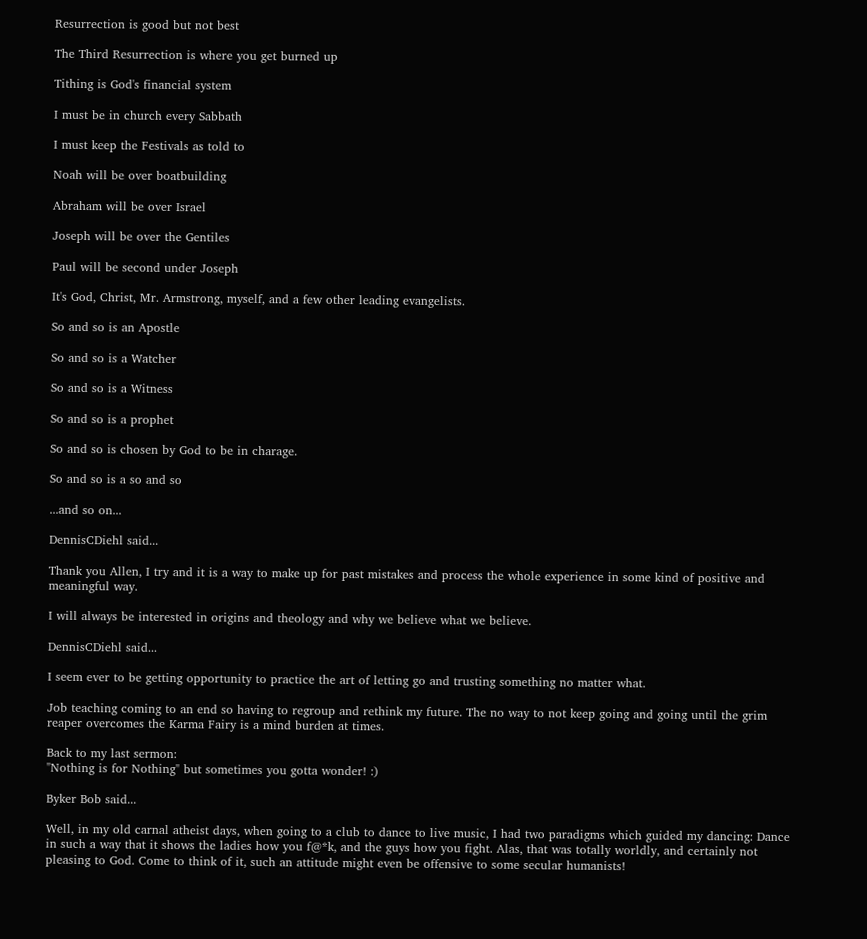Resurrection is good but not best

The Third Resurrection is where you get burned up

Tithing is God's financial system

I must be in church every Sabbath

I must keep the Festivals as told to

Noah will be over boatbuilding

Abraham will be over Israel

Joseph will be over the Gentiles

Paul will be second under Joseph

It's God, Christ, Mr. Armstrong, myself, and a few other leading evangelists.

So and so is an Apostle

So and so is a Watcher

So and so is a Witness

So and so is a prophet

So and so is chosen by God to be in charage.

So and so is a so and so

...and so on...

DennisCDiehl said...

Thank you Allen, I try and it is a way to make up for past mistakes and process the whole experience in some kind of positive and meaningful way.

I will always be interested in origins and theology and why we believe what we believe.

DennisCDiehl said...

I seem ever to be getting opportunity to practice the art of letting go and trusting something no matter what.

Job teaching coming to an end so having to regroup and rethink my future. The no way to not keep going and going until the grim reaper overcomes the Karma Fairy is a mind burden at times.

Back to my last sermon:
"Nothing is for Nothing" but sometimes you gotta wonder! :)

Byker Bob said...

Well, in my old carnal atheist days, when going to a club to dance to live music, I had two paradigms which guided my dancing: Dance in such a way that it shows the ladies how you f@*k, and the guys how you fight. Alas, that was totally worldly, and certainly not pleasing to God. Come to think of it, such an attitude might even be offensive to some secular humanists!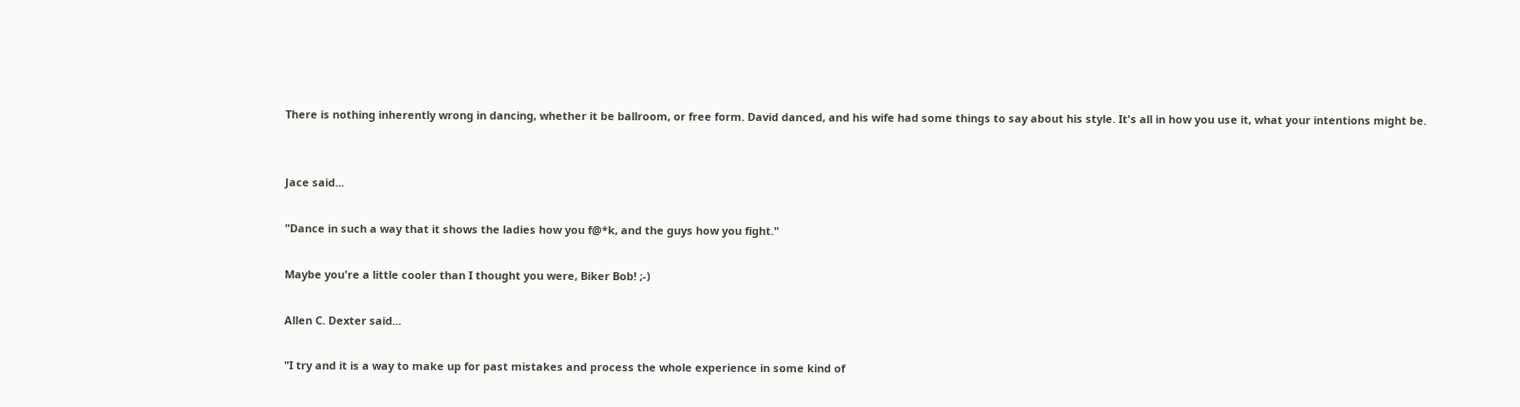There is nothing inherently wrong in dancing, whether it be ballroom, or free form. David danced, and his wife had some things to say about his style. It's all in how you use it, what your intentions might be.


Jace said...

"Dance in such a way that it shows the ladies how you f@*k, and the guys how you fight."

Maybe you're a little cooler than I thought you were, Biker Bob! ;-)

Allen C. Dexter said...

"I try and it is a way to make up for past mistakes and process the whole experience in some kind of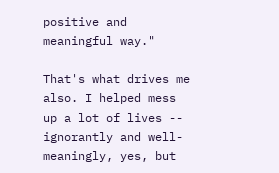positive and meaningful way."

That's what drives me also. I helped mess up a lot of lives -- ignorantly and well-meaningly, yes, but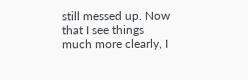still messed up. Now that I see things much more clearly, I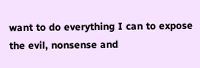want to do everything I can to expose the evil, nonsense and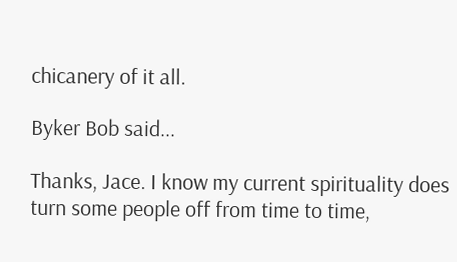chicanery of it all.

Byker Bob said...

Thanks, Jace. I know my current spirituality does turn some people off from time to time,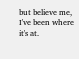but believe me, I've been where it's at.